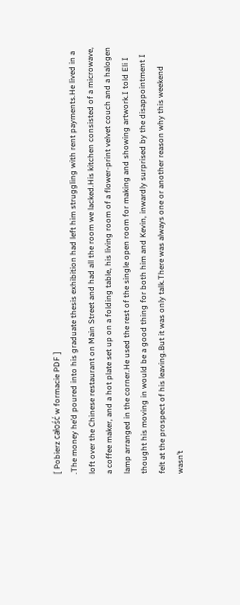[ Pobierz całość w formacie PDF ]
.The money he’d poured into his graduate thesis exhibition had left him struggling with rent payments.He lived in a loft over the Chinese restaurant on Main Street and had all the room we lacked.His kitchen consisted of a microwave, a coffee maker, and a hot plate set up on a folding table, his living room of a flower-print velvet couch and a halogen lamp arranged in the corner.He used the rest of the single open room for making and showing artwork.I told Eli I thought his moving in would be a good thing for both him and Kevin, inwardly surprised by the disappointment I felt at the prospect of his leaving.But it was only talk.There was always one or another reason why this weekend wasn’t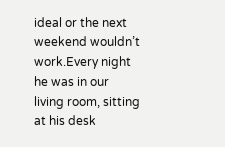ideal or the next weekend wouldn’t work.Every night he was in our living room, sitting at his desk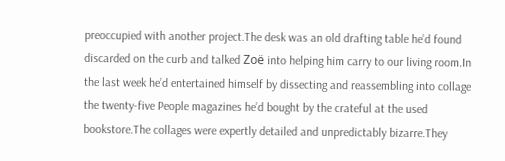preoccupied with another project.The desk was an old drafting table he’d found discarded on the curb and talked Zoë into helping him carry to our living room.In the last week he’d entertained himself by dissecting and reassembling into collage the twenty-five People magazines he’d bought by the crateful at the used bookstore.The collages were expertly detailed and unpredictably bizarre.They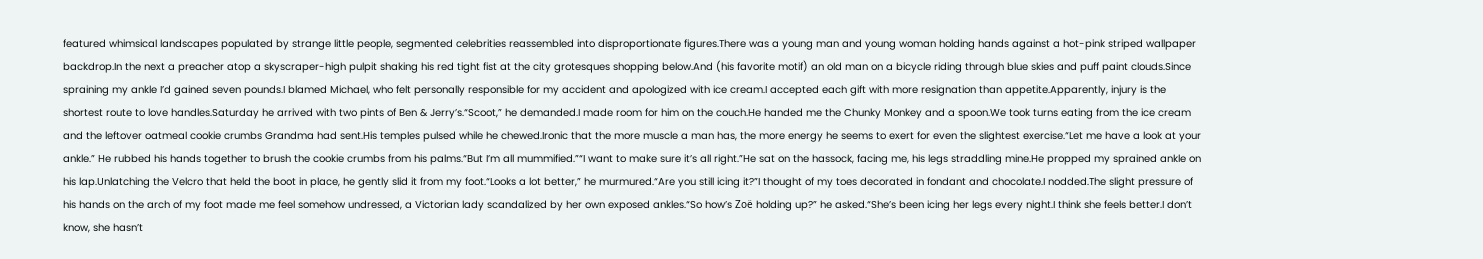featured whimsical landscapes populated by strange little people, segmented celebrities reassembled into disproportionate figures.There was a young man and young woman holding hands against a hot-pink striped wallpaper backdrop.In the next a preacher atop a skyscraper-high pulpit shaking his red tight fist at the city grotesques shopping below.And (his favorite motif) an old man on a bicycle riding through blue skies and puff paint clouds.Since spraining my ankle I’d gained seven pounds.I blamed Michael, who felt personally responsible for my accident and apologized with ice cream.I accepted each gift with more resignation than appetite.Apparently, injury is the shortest route to love handles.Saturday he arrived with two pints of Ben & Jerry’s.“Scoot,” he demanded.I made room for him on the couch.He handed me the Chunky Monkey and a spoon.We took turns eating from the ice cream and the leftover oatmeal cookie crumbs Grandma had sent.His temples pulsed while he chewed.Ironic that the more muscle a man has, the more energy he seems to exert for even the slightest exercise.“Let me have a look at your ankle.” He rubbed his hands together to brush the cookie crumbs from his palms.“But I’m all mummified.”“I want to make sure it’s all right.”He sat on the hassock, facing me, his legs straddling mine.He propped my sprained ankle on his lap.Unlatching the Velcro that held the boot in place, he gently slid it from my foot.“Looks a lot better,” he murmured.“Are you still icing it?”I thought of my toes decorated in fondant and chocolate.I nodded.The slight pressure of his hands on the arch of my foot made me feel somehow undressed, a Victorian lady scandalized by her own exposed ankles.“So how’s Zoë holding up?” he asked.“She’s been icing her legs every night.I think she feels better.I don’t know, she hasn’t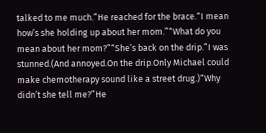talked to me much.”He reached for the brace.“I mean how’s she holding up about her mom.”“What do you mean about her mom?”“She’s back on the drip.”I was stunned.(And annoyed.On the drip.Only Michael could make chemotherapy sound like a street drug.)“Why didn’t she tell me?”He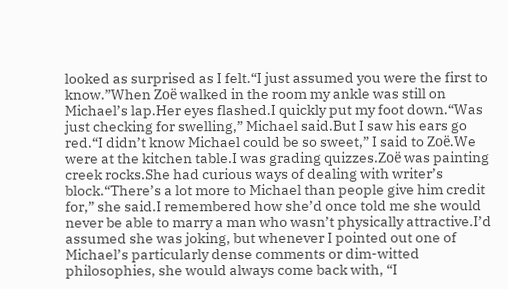looked as surprised as I felt.“I just assumed you were the first to know.”When Zoë walked in the room my ankle was still on Michael’s lap.Her eyes flashed.I quickly put my foot down.“Was just checking for swelling,” Michael said.But I saw his ears go red.“I didn’t know Michael could be so sweet,” I said to Zoë.We were at the kitchen table.I was grading quizzes.Zoë was painting creek rocks.She had curious ways of dealing with writer’s block.“There’s a lot more to Michael than people give him credit for,” she said.I remembered how she’d once told me she would never be able to marry a man who wasn’t physically attractive.I’d assumed she was joking, but whenever I pointed out one of Michael’s particularly dense comments or dim-witted philosophies, she would always come back with, “I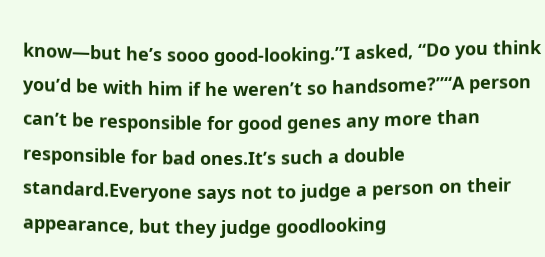know—but he’s sooo good-looking.”I asked, “Do you think you’d be with him if he weren’t so handsome?”“A person can’t be responsible for good genes any more than responsible for bad ones.It’s such a double standard.Everyone says not to judge a person on their appearance, but they judge goodlooking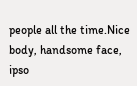people all the time.Nice body, handsome face, ipso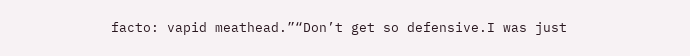facto: vapid meathead.”“Don’t get so defensive.I was just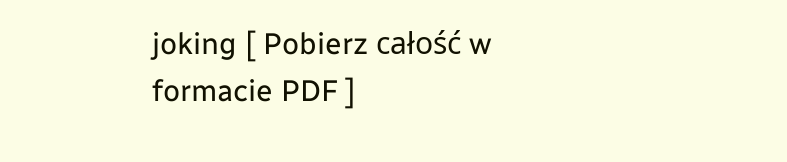joking [ Pobierz całość w formacie PDF ]